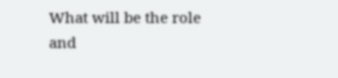What will be the role and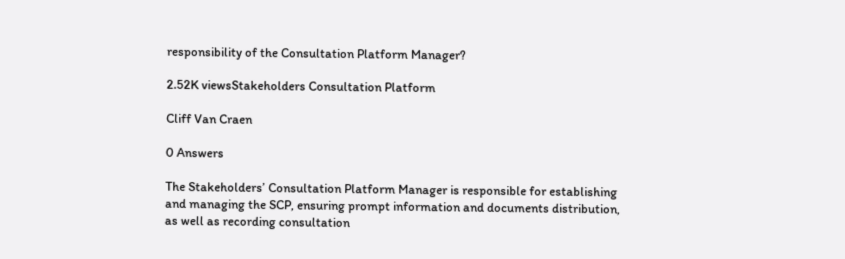responsibility of the Consultation Platform Manager?

2.52K viewsStakeholders Consultation Platform

Cliff Van Craen

0 Answers

The Stakeholders’ Consultation Platform Manager is responsible for establishing and managing the SCP, ensuring prompt information and documents distribution, as well as recording consultation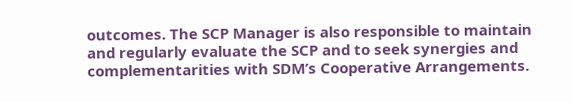outcomes. The SCP Manager is also responsible to maintain and regularly evaluate the SCP and to seek synergies and complementarities with SDM’s Cooperative Arrangements.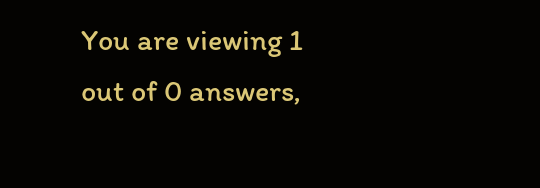You are viewing 1 out of 0 answers,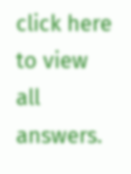click here to view all answers.